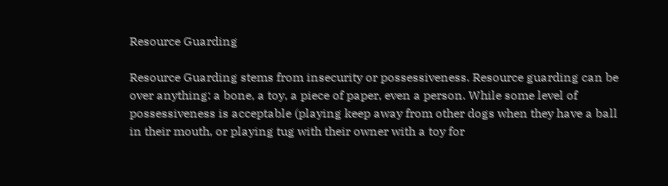Resource Guarding

Resource Guarding stems from insecurity or possessiveness. Resource guarding can be over anything: a bone, a toy, a piece of paper, even a person. While some level of possessiveness is acceptable (playing keep away from other dogs when they have a ball in their mouth, or playing tug with their owner with a toy for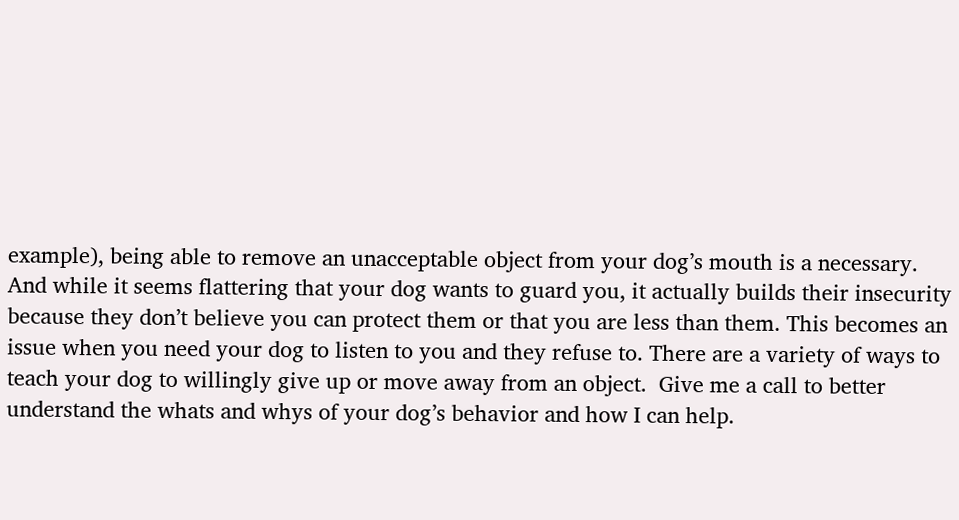example), being able to remove an unacceptable object from your dog’s mouth is a necessary.  And while it seems flattering that your dog wants to guard you, it actually builds their insecurity because they don’t believe you can protect them or that you are less than them. This becomes an issue when you need your dog to listen to you and they refuse to. There are a variety of ways to teach your dog to willingly give up or move away from an object.  Give me a call to better understand the whats and whys of your dog’s behavior and how I can help.